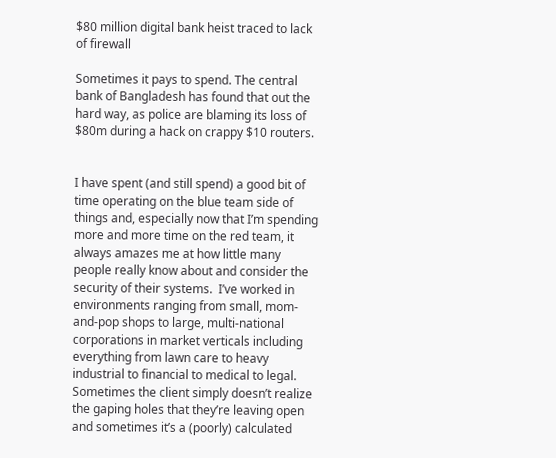$80 million digital bank heist traced to lack of firewall

Sometimes it pays to spend. The central bank of Bangladesh has found that out the hard way, as police are blaming its loss of $80m during a hack on crappy $10 routers.


I have spent (and still spend) a good bit of time operating on the blue team side of things and, especially now that I’m spending more and more time on the red team, it always amazes me at how little many people really know about and consider the security of their systems.  I’ve worked in environments ranging from small, mom-and-pop shops to large, multi-national corporations in market verticals including everything from lawn care to heavy industrial to financial to medical to legal.  Sometimes the client simply doesn’t realize the gaping holes that they’re leaving open and sometimes it’s a (poorly) calculated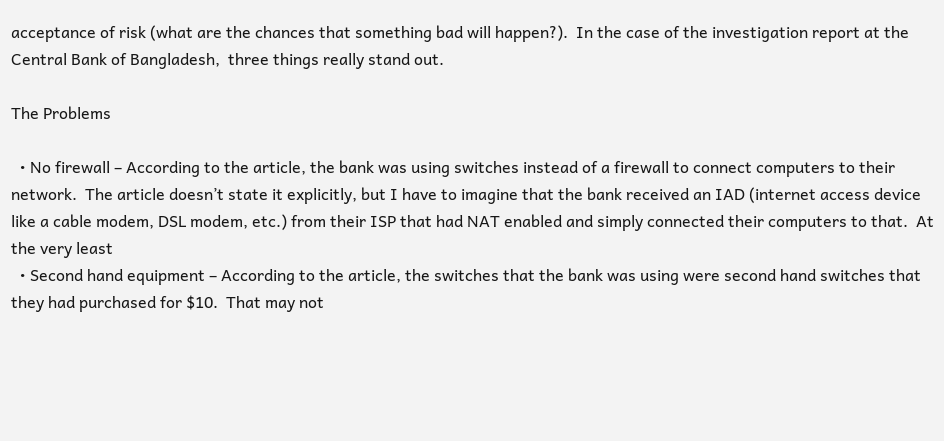acceptance of risk (what are the chances that something bad will happen?).  In the case of the investigation report at the Central Bank of Bangladesh,  three things really stand out.

The Problems

  • No firewall – According to the article, the bank was using switches instead of a firewall to connect computers to their network.  The article doesn’t state it explicitly, but I have to imagine that the bank received an IAD (internet access device like a cable modem, DSL modem, etc.) from their ISP that had NAT enabled and simply connected their computers to that.  At the very least
  • Second hand equipment – According to the article, the switches that the bank was using were second hand switches that they had purchased for $10.  That may not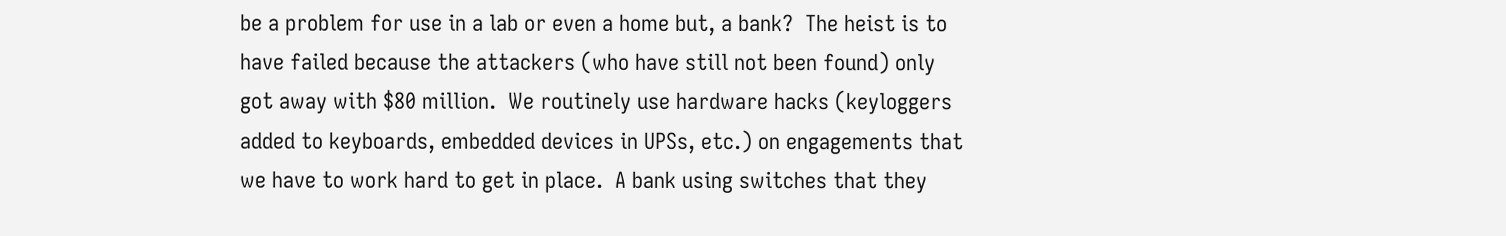be a problem for use in a lab or even a home but, a bank?  The heist is to have failed because the attackers (who have still not been found) only got away with $80 million.  We routinely use hardware hacks (keyloggers added to keyboards, embedded devices in UPSs, etc.) on engagements that we have to work hard to get in place.  A bank using switches that they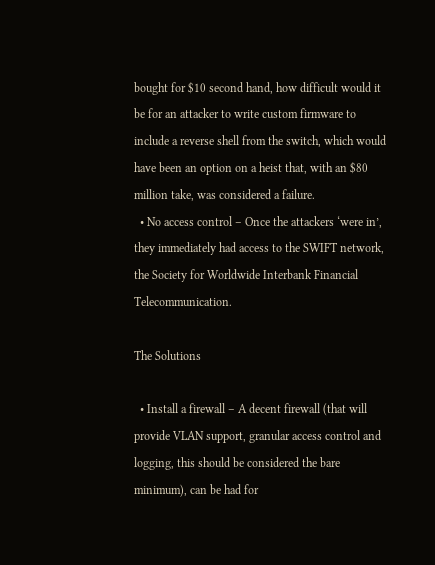bought for $10 second hand, how difficult would it be for an attacker to write custom firmware to include a reverse shell from the switch, which would have been an option on a heist that, with an $80 million take, was considered a failure.
  • No access control – Once the attackers ‘were in’, they immediately had access to the SWIFT network, the Society for Worldwide Interbank Financial Telecommunication.

The Solutions

  • Install a firewall – A decent firewall (that will provide VLAN support, granular access control and logging, this should be considered the bare minimum), can be had for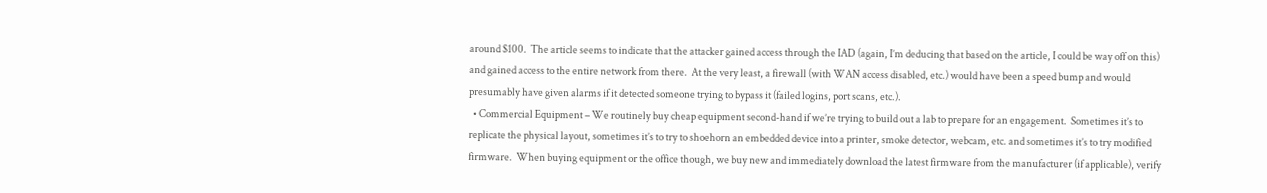around $100.  The article seems to indicate that the attacker gained access through the IAD (again, I’m deducing that based on the article, I could be way off on this) and gained access to the entire network from there.  At the very least, a firewall (with WAN access disabled, etc.) would have been a speed bump and would presumably have given alarms if it detected someone trying to bypass it (failed logins, port scans, etc.).
  • Commercial Equipment – We routinely buy cheap equipment second-hand if we’re trying to build out a lab to prepare for an engagement.  Sometimes it’s to replicate the physical layout, sometimes it’s to try to shoehorn an embedded device into a printer, smoke detector, webcam, etc. and sometimes it’s to try modified firmware.  When buying equipment or the office though, we buy new and immediately download the latest firmware from the manufacturer (if applicable), verify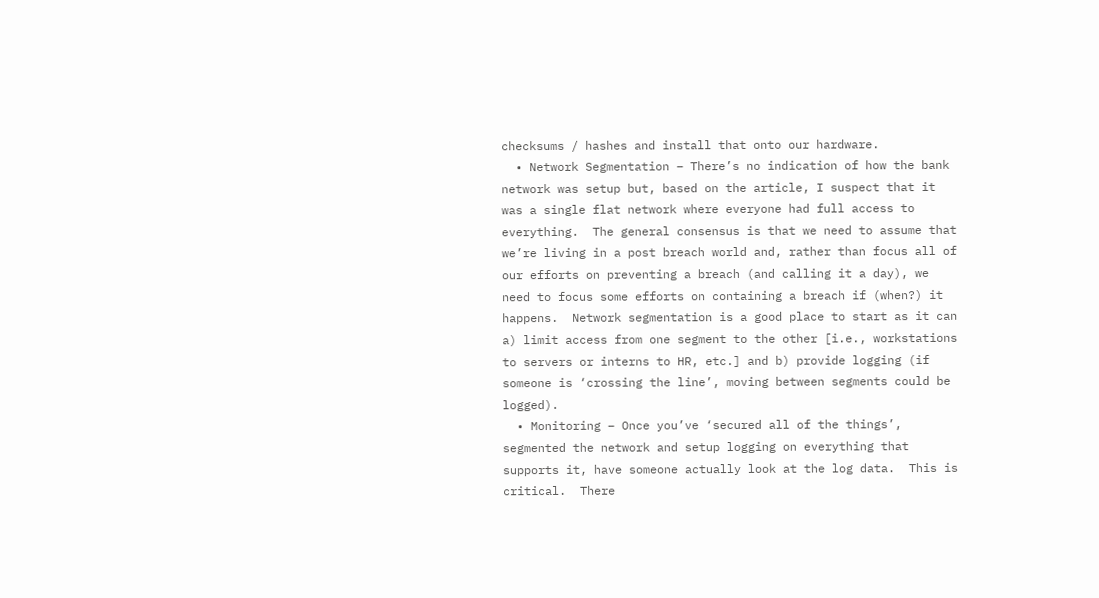checksums / hashes and install that onto our hardware.
  • Network Segmentation – There’s no indication of how the bank network was setup but, based on the article, I suspect that it was a single flat network where everyone had full access to everything.  The general consensus is that we need to assume that we’re living in a post breach world and, rather than focus all of our efforts on preventing a breach (and calling it a day), we need to focus some efforts on containing a breach if (when?) it happens.  Network segmentation is a good place to start as it can a) limit access from one segment to the other [i.e., workstations to servers or interns to HR, etc.] and b) provide logging (if someone is ‘crossing the line’, moving between segments could be logged).
  • Monitoring – Once you’ve ‘secured all of the things’, segmented the network and setup logging on everything that supports it, have someone actually look at the log data.  This is critical.  There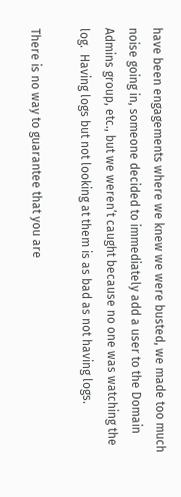have been engagements where we knew we were busted, we made too much noise going in, someone decided to immediately add a user to the Domain Admins group, etc., but we weren’t caught because no one was watching the log.  Having logs but not looking at them is as bad as not having logs.

There is no way to guarantee that you are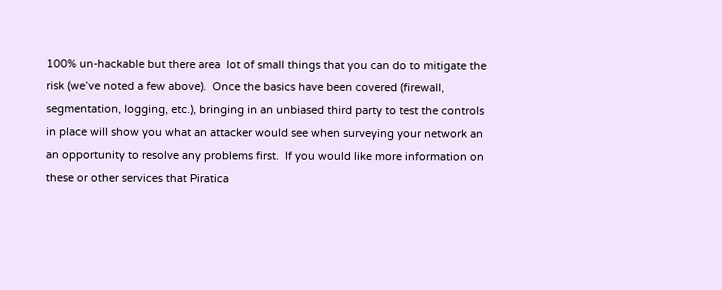100% un-hackable but there area  lot of small things that you can do to mitigate the risk (we’ve noted a few above).  Once the basics have been covered (firewall, segmentation, logging, etc.), bringing in an unbiased third party to test the controls in place will show you what an attacker would see when surveying your network an an opportunity to resolve any problems first.  If you would like more information on these or other services that Piratica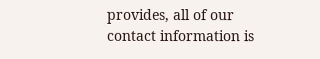provides, all of our contact information is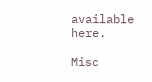available here.

Misc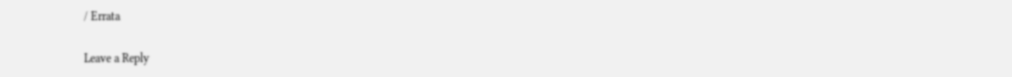/ Errata

Leave a Reply